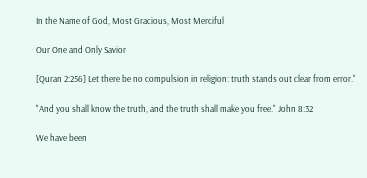In the Name of God, Most Gracious, Most Merciful

Our One and Only Savior

[Quran 2:256] Let there be no compulsion in religion: truth stands out clear from error."

"And you shall know the truth, and the truth shall make you free." John 8:32

We have been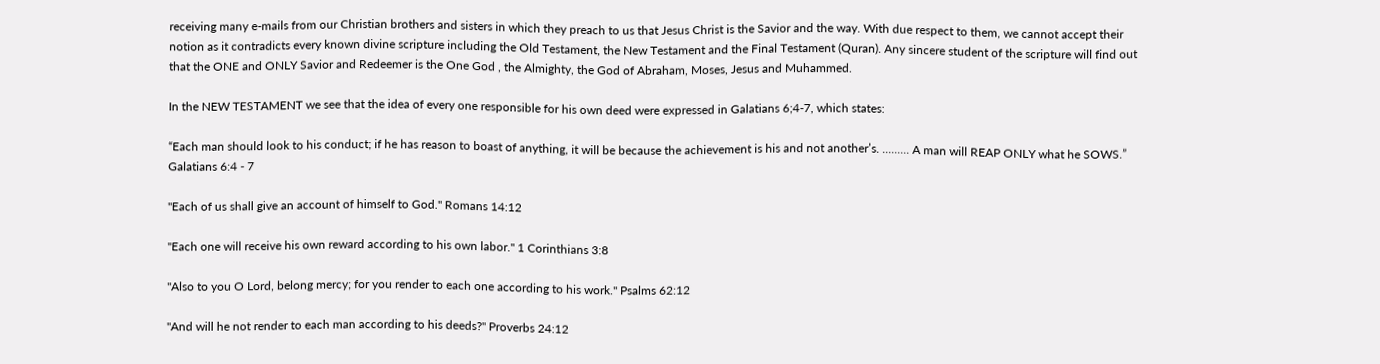receiving many e-mails from our Christian brothers and sisters in which they preach to us that Jesus Christ is the Savior and the way. With due respect to them, we cannot accept their notion as it contradicts every known divine scripture including the Old Testament, the New Testament and the Final Testament (Quran). Any sincere student of the scripture will find out that the ONE and ONLY Savior and Redeemer is the One God , the Almighty, the God of Abraham, Moses, Jesus and Muhammed.

In the NEW TESTAMENT we see that the idea of every one responsible for his own deed were expressed in Galatians 6;4-7, which states:

“Each man should look to his conduct; if he has reason to boast of anything, it will be because the achievement is his and not another’s. ......... A man will REAP ONLY what he SOWS.” Galatians 6:4 - 7

"Each of us shall give an account of himself to God." Romans 14:12

"Each one will receive his own reward according to his own labor." 1 Corinthians 3:8

"Also to you O Lord, belong mercy; for you render to each one according to his work." Psalms 62:12

"And will he not render to each man according to his deeds?" Proverbs 24:12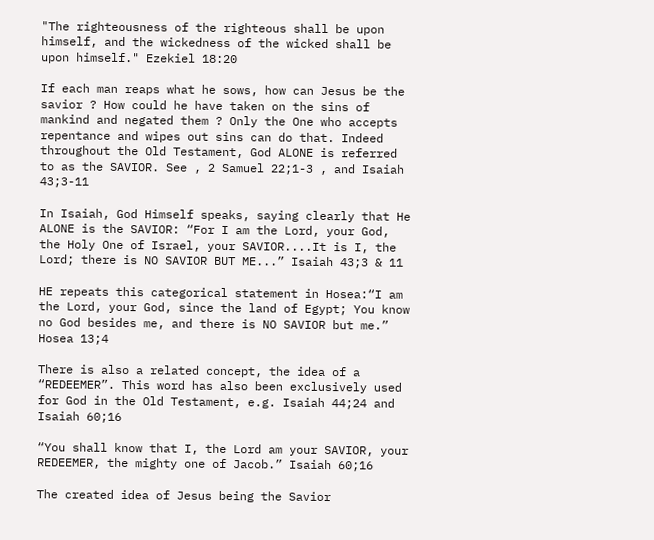"The righteousness of the righteous shall be upon himself, and the wickedness of the wicked shall be upon himself." Ezekiel 18:20

If each man reaps what he sows, how can Jesus be the savior ? How could he have taken on the sins of mankind and negated them ? Only the One who accepts repentance and wipes out sins can do that. Indeed throughout the Old Testament, God ALONE is referred to as the SAVIOR. See , 2 Samuel 22;1-3 , and Isaiah 43;3-11

In Isaiah, God Himself speaks, saying clearly that He ALONE is the SAVIOR: “For I am the Lord, your God, the Holy One of Israel, your SAVIOR....It is I, the Lord; there is NO SAVIOR BUT ME...” Isaiah 43;3 & 11

HE repeats this categorical statement in Hosea:“I am the Lord, your God, since the land of Egypt; You know no God besides me, and there is NO SAVIOR but me.” Hosea 13;4

There is also a related concept, the idea of a “REDEEMER”. This word has also been exclusively used for God in the Old Testament, e.g. Isaiah 44;24 and Isaiah 60;16

“You shall know that I, the Lord am your SAVIOR, your REDEEMER, the mighty one of Jacob.” Isaiah 60;16

The created idea of Jesus being the Savior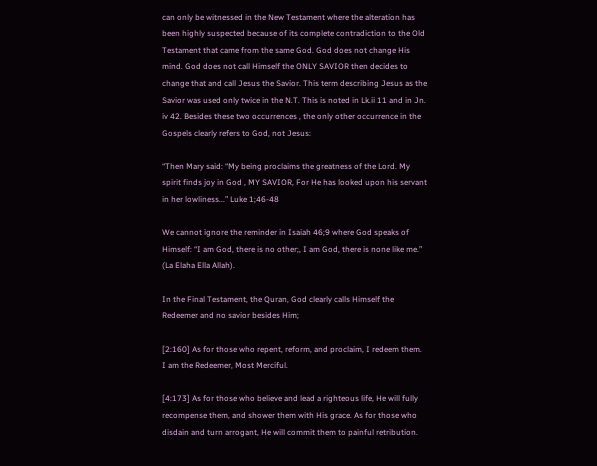can only be witnessed in the New Testament where the alteration has been highly suspected because of its complete contradiction to the Old Testament that came from the same God. God does not change His mind. God does not call Himself the ONLY SAVIOR then decides to change that and call Jesus the Savior. This term describing Jesus as the Savior was used only twice in the N.T. This is noted in Lk.ii 11 and in Jn. iv 42. Besides these two occurrences , the only other occurrence in the Gospels clearly refers to God, not Jesus:

“Then Mary said: “My being proclaims the greatness of the Lord. My spirit finds joy in God , MY SAVIOR, For He has looked upon his servant in her lowliness...” Luke 1;46-48

We cannot ignore the reminder in Isaiah 46;9 where God speaks of Himself: “I am God, there is no other;, I am God, there is none like me.” (La Elaha Ella Allah).

In the Final Testament, the Quran, God clearly calls Himself the Redeemer and no savior besides Him;

[2:160] As for those who repent, reform, and proclaim, I redeem them. I am the Redeemer, Most Merciful.

[4:173] As for those who believe and lead a righteous life, He will fully recompense them, and shower them with His grace. As for those who disdain and turn arrogant, He will commit them to painful retribution.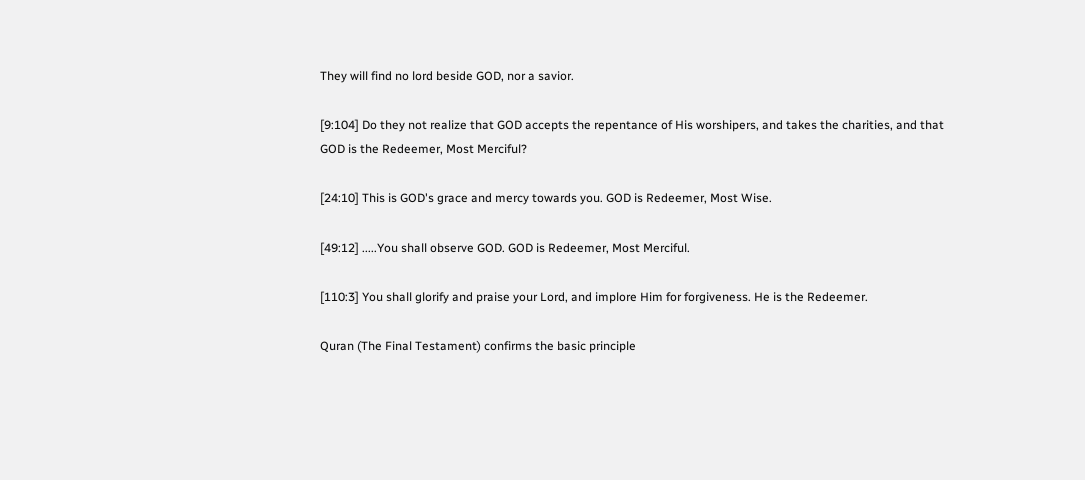They will find no lord beside GOD, nor a savior.

[9:104] Do they not realize that GOD accepts the repentance of His worshipers, and takes the charities, and that GOD is the Redeemer, Most Merciful?

[24:10] This is GOD's grace and mercy towards you. GOD is Redeemer, Most Wise.

[49:12] .....You shall observe GOD. GOD is Redeemer, Most Merciful.

[110:3] You shall glorify and praise your Lord, and implore Him for forgiveness. He is the Redeemer.

Quran (The Final Testament) confirms the basic principle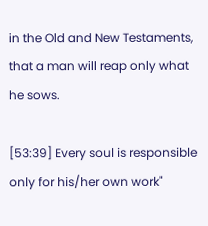in the Old and New Testaments, that a man will reap only what he sows.

[53:39] Every soul is responsible only for his/her own work"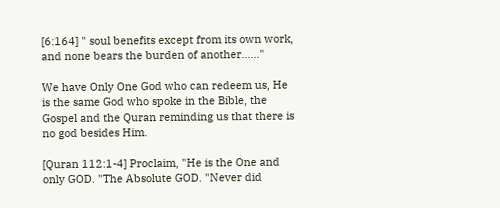[6:164] " soul benefits except from its own work, and none bears the burden of another......"

We have Only One God who can redeem us, He is the same God who spoke in the Bible, the Gospel and the Quran reminding us that there is no god besides Him.

[Quran 112:1-4] Proclaim, "He is the One and only GOD. "The Absolute GOD. "Never did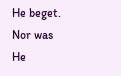He beget. Nor was He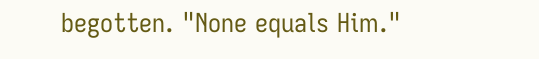begotten. "None equals Him."